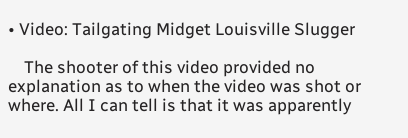• Video: Tailgating Midget Louisville Slugger

    The shooter of this video provided no explanation as to when the video was shot or where. All I can tell is that it was apparently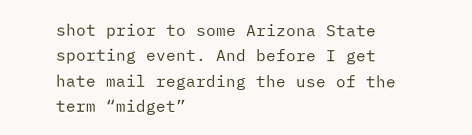shot prior to some Arizona State sporting event. And before I get hate mail regarding the use of the term “midget”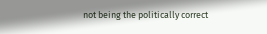not being the politically correct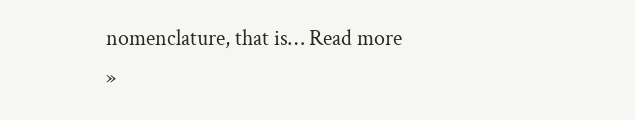nomenclature, that is… Read more »